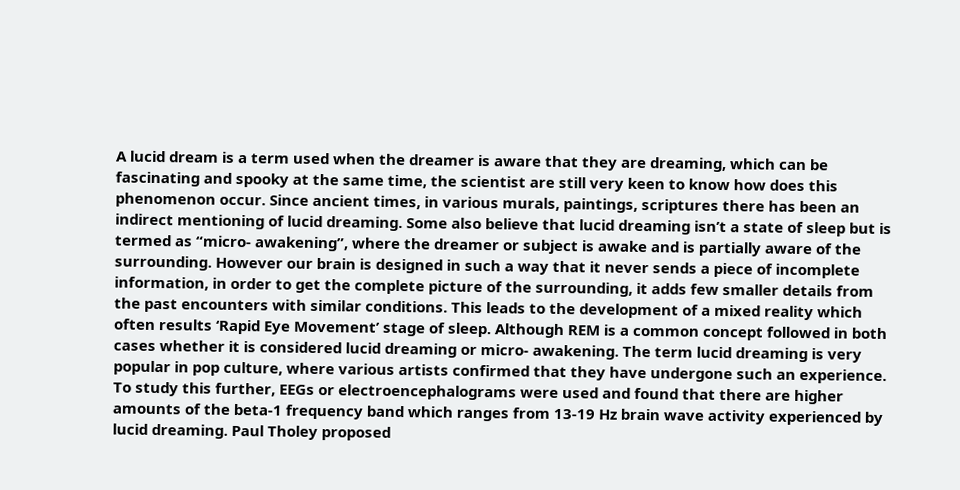A lucid dream is a term used when the dreamer is aware that they are dreaming, which can be fascinating and spooky at the same time, the scientist are still very keen to know how does this phenomenon occur. Since ancient times, in various murals, paintings, scriptures there has been an indirect mentioning of lucid dreaming. Some also believe that lucid dreaming isn’t a state of sleep but is termed as “micro- awakening”, where the dreamer or subject is awake and is partially aware of the surrounding. However our brain is designed in such a way that it never sends a piece of incomplete information, in order to get the complete picture of the surrounding, it adds few smaller details from the past encounters with similar conditions. This leads to the development of a mixed reality which often results ‘Rapid Eye Movement’ stage of sleep. Although REM is a common concept followed in both cases whether it is considered lucid dreaming or micro- awakening. The term lucid dreaming is very popular in pop culture, where various artists confirmed that they have undergone such an experience. To study this further, EEGs or electroencephalograms were used and found that there are higher amounts of the beta-1 frequency band which ranges from 13-19 Hz brain wave activity experienced by lucid dreaming. Paul Tholey proposed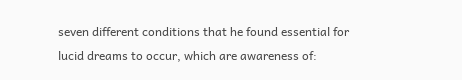seven different conditions that he found essential for lucid dreams to occur, which are awareness of: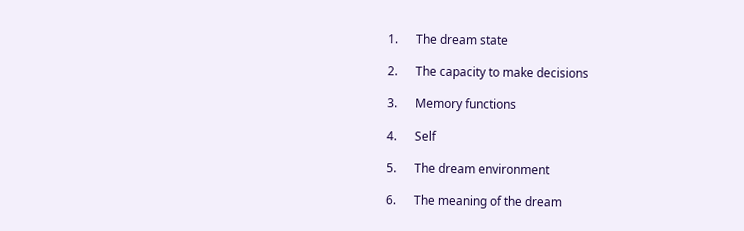1.      The dream state

2.      The capacity to make decisions

3.      Memory functions

4.      Self

5.      The dream environment

6.      The meaning of the dream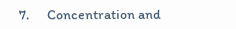7.      Concentration and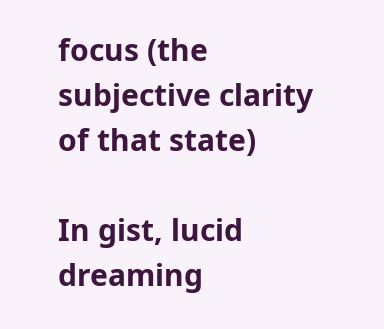focus (the subjective clarity of that state)

In gist, lucid dreaming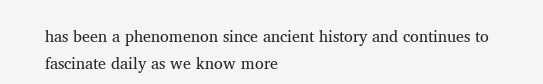has been a phenomenon since ancient history and continues to fascinate daily as we know more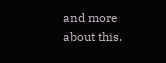and more about this.